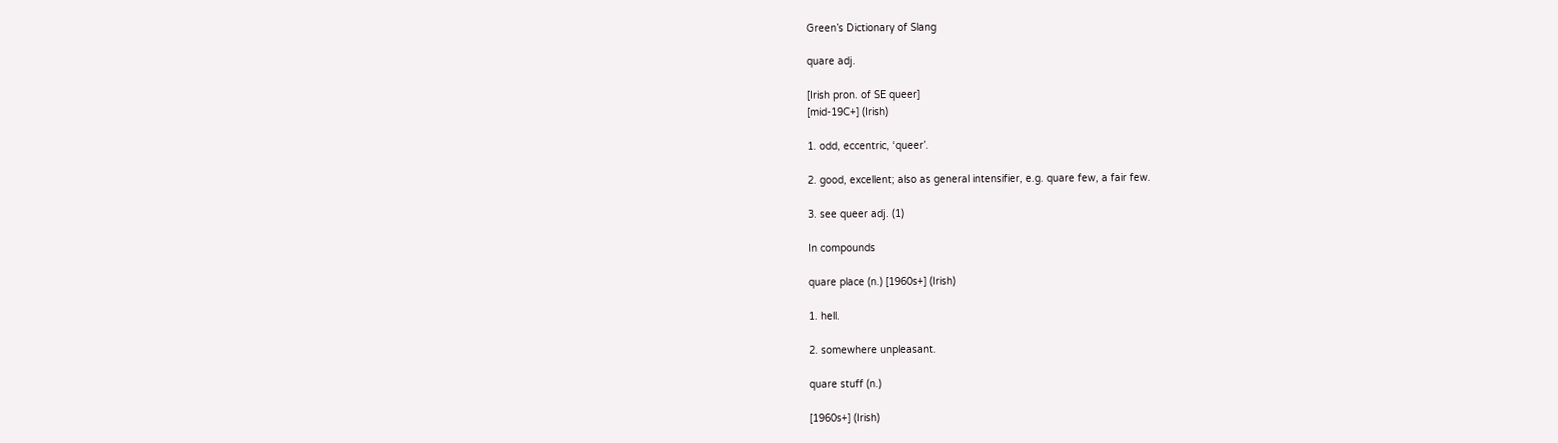Green’s Dictionary of Slang

quare adj.

[Irish pron. of SE queer]
[mid-19C+] (Irish)

1. odd, eccentric, ‘queer’.

2. good, excellent; also as general intensifier, e.g. quare few, a fair few.

3. see queer adj. (1)

In compounds

quare place (n.) [1960s+] (Irish)

1. hell.

2. somewhere unpleasant.

quare stuff (n.)

[1960s+] (Irish)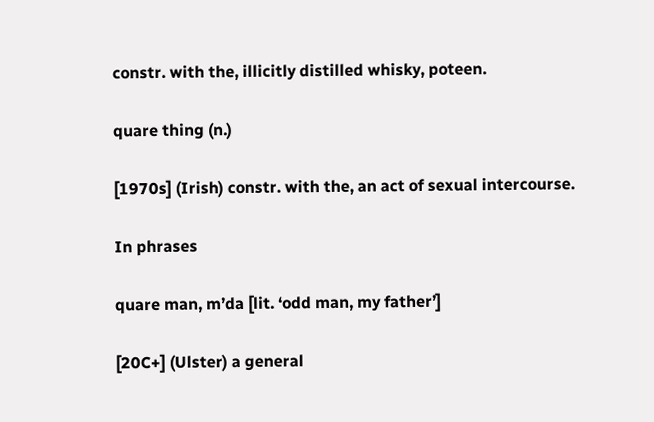constr. with the, illicitly distilled whisky, poteen.

quare thing (n.)

[1970s] (Irish) constr. with the, an act of sexual intercourse.

In phrases

quare man, m’da [lit. ‘odd man, my father’]

[20C+] (Ulster) a general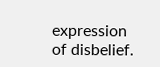expression of disbelief.